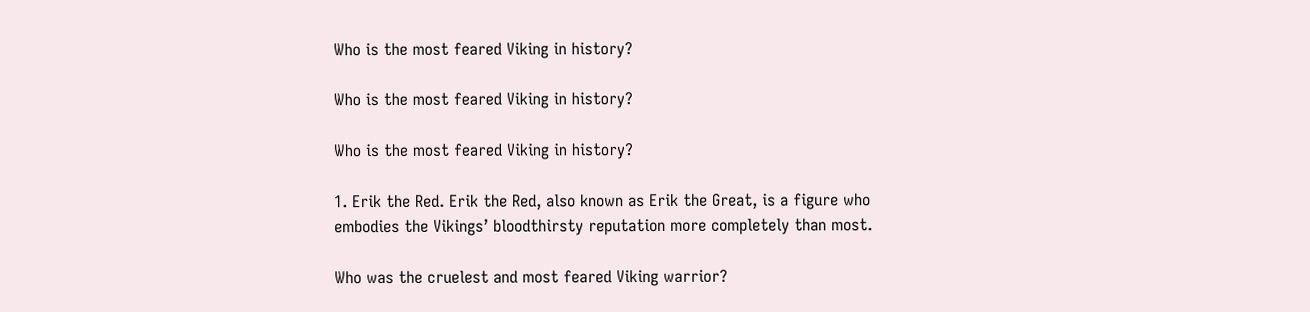Who is the most feared Viking in history?

Who is the most feared Viking in history?

Who is the most feared Viking in history?

1. Erik the Red. Erik the Red, also known as Erik the Great, is a figure who embodies the Vikings’ bloodthirsty reputation more completely than most.

Who was the cruelest and most feared Viking warrior?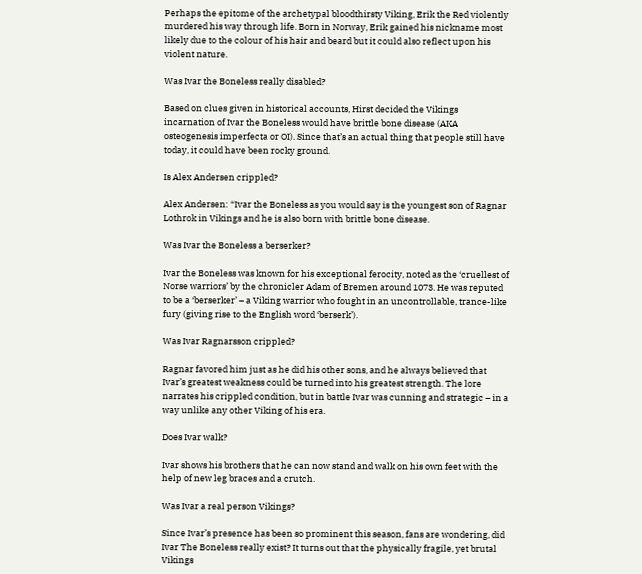Perhaps the epitome of the archetypal bloodthirsty Viking, Erik the Red violently murdered his way through life. Born in Norway, Erik gained his nickname most likely due to the colour of his hair and beard but it could also reflect upon his violent nature.

Was Ivar the Boneless really disabled?

Based on clues given in historical accounts, Hirst decided the Vikings incarnation of Ivar the Boneless would have brittle bone disease (AKA osteogenesis imperfecta or OI). Since that’s an actual thing that people still have today, it could have been rocky ground.

Is Alex Andersen crippled?

Alex Andersen: “Ivar the Boneless as you would say is the youngest son of Ragnar Lothrok in Vikings and he is also born with brittle bone disease.

Was Ivar the Boneless a berserker?

Ivar the Boneless was known for his exceptional ferocity, noted as the ‘cruellest of Norse warriors’ by the chronicler Adam of Bremen around 1073. He was reputed to be a ‘berserker’ – a Viking warrior who fought in an uncontrollable, trance-like fury (giving rise to the English word ‘berserk’).

Was Ivar Ragnarsson crippled?

Ragnar favored him just as he did his other sons, and he always believed that Ivar’s greatest weakness could be turned into his greatest strength. The lore narrates his crippled condition, but in battle Ivar was cunning and strategic – in a way unlike any other Viking of his era.

Does Ivar walk?

Ivar shows his brothers that he can now stand and walk on his own feet with the help of new leg braces and a crutch.

Was Ivar a real person Vikings?

Since Ivar’s presence has been so prominent this season, fans are wondering, did Ivar The Boneless really exist? It turns out that the physically fragile, yet brutal Vikings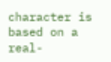character is based on a real-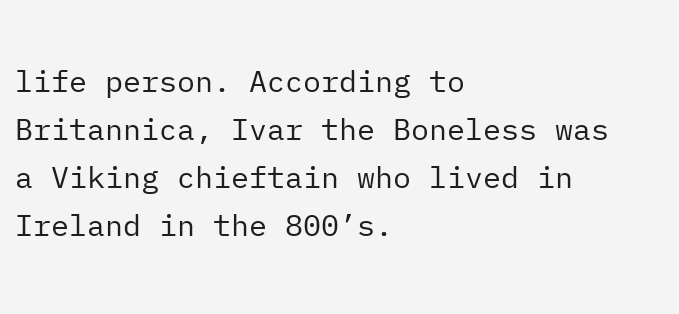life person. According to Britannica, Ivar the Boneless was a Viking chieftain who lived in Ireland in the 800’s.